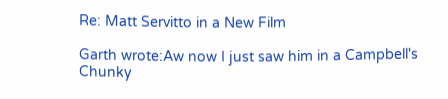Re: Matt Servitto in a New Film

Garth wrote:Aw now I just saw him in a Campbell's Chunky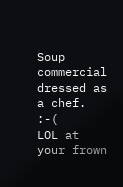Soup commercial dressed as a chef. :-(
LOL at your frown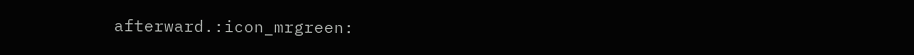afterward.:icon_mrgreen: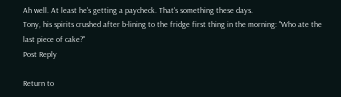Ah well. At least he's getting a paycheck. That's something these days.
Tony, his spirits crushed after b-lining to the fridge first thing in the morning: "Who ate the last piece of cake?"
Post Reply

Return to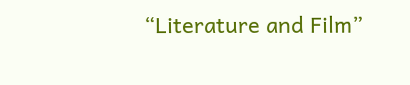“Literature and Film”